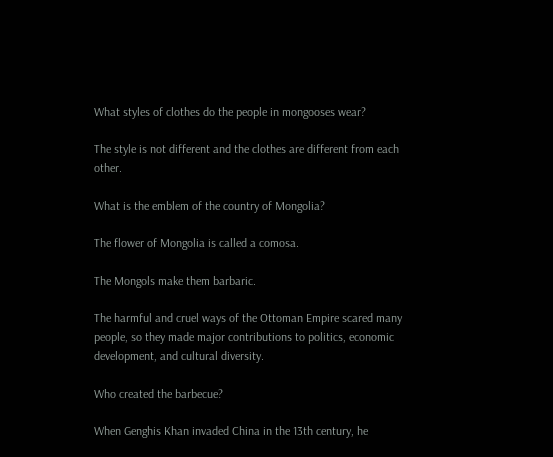What styles of clothes do the people in mongooses wear?

The style is not different and the clothes are different from each other.

What is the emblem of the country of Mongolia?

The flower of Mongolia is called a comosa.

The Mongols make them barbaric.

The harmful and cruel ways of the Ottoman Empire scared many people, so they made major contributions to politics, economic development, and cultural diversity.

Who created the barbecue?

When Genghis Khan invaded China in the 13th century, he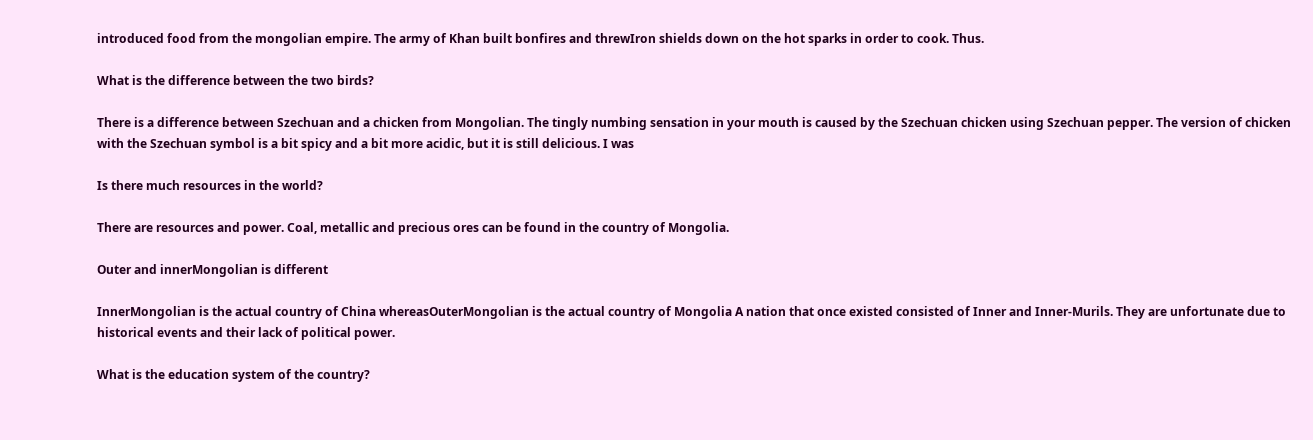introduced food from the mongolian empire. The army of Khan built bonfires and threwIron shields down on the hot sparks in order to cook. Thus.

What is the difference between the two birds?

There is a difference between Szechuan and a chicken from Mongolian. The tingly numbing sensation in your mouth is caused by the Szechuan chicken using Szechuan pepper. The version of chicken with the Szechuan symbol is a bit spicy and a bit more acidic, but it is still delicious. I was

Is there much resources in the world?

There are resources and power. Coal, metallic and precious ores can be found in the country of Mongolia.

Outer and innerMongolian is different

InnerMongolian is the actual country of China whereasOuterMongolian is the actual country of Mongolia A nation that once existed consisted of Inner and Inner-Murils. They are unfortunate due to historical events and their lack of political power.

What is the education system of the country?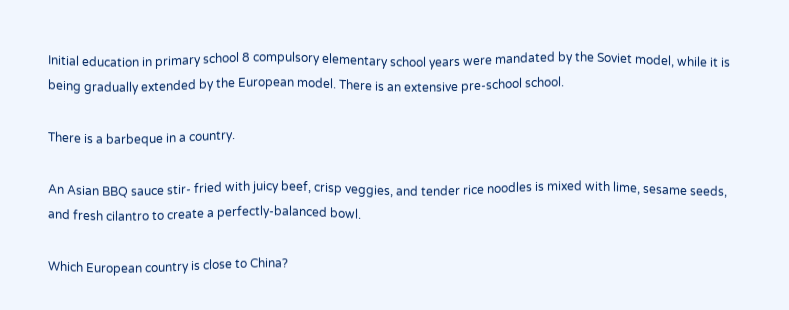Initial education in primary school 8 compulsory elementary school years were mandated by the Soviet model, while it is being gradually extended by the European model. There is an extensive pre-school school.

There is a barbeque in a country.

An Asian BBQ sauce stir- fried with juicy beef, crisp veggies, and tender rice noodles is mixed with lime, sesame seeds, and fresh cilantro to create a perfectly-balanced bowl.

Which European country is close to China?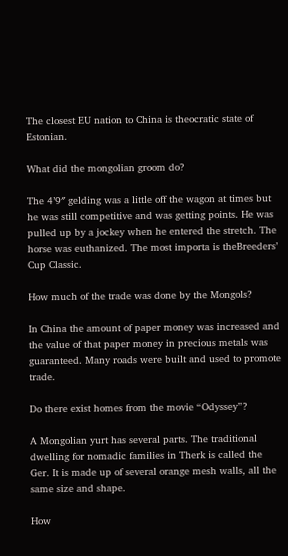The closest EU nation to China is theocratic state of Estonian.

What did the mongolian groom do?

The 4’9″ gelding was a little off the wagon at times but he was still competitive and was getting points. He was pulled up by a jockey when he entered the stretch. The horse was euthanized. The most importa is theBreeders’ Cup Classic.

How much of the trade was done by the Mongols?

In China the amount of paper money was increased and the value of that paper money in precious metals was guaranteed. Many roads were built and used to promote trade.

Do there exist homes from the movie “Odyssey”?

A Mongolian yurt has several parts. The traditional dwelling for nomadic families in Therk is called the Ger. It is made up of several orange mesh walls, all the same size and shape.

How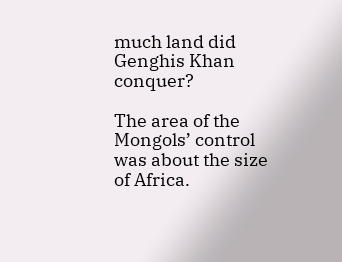much land did Genghis Khan conquer?

The area of the Mongols’ control was about the size of Africa.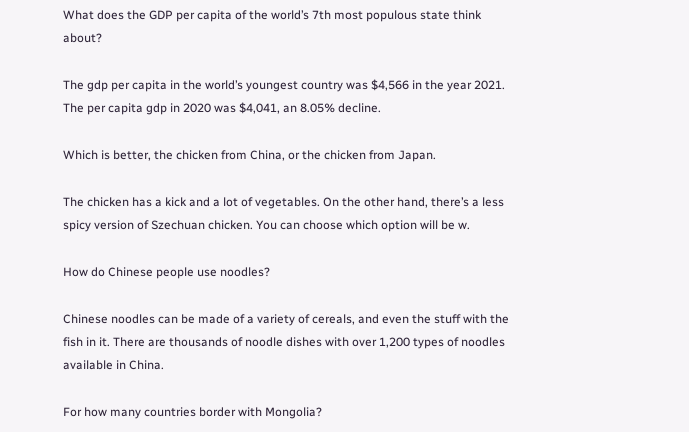What does the GDP per capita of the world’s 7th most populous state think about?

The gdp per capita in the world’s youngest country was $4,566 in the year 2021. The per capita gdp in 2020 was $4,041, an 8.05% decline.

Which is better, the chicken from China, or the chicken from Japan.

The chicken has a kick and a lot of vegetables. On the other hand, there’s a less spicy version of Szechuan chicken. You can choose which option will be w.

How do Chinese people use noodles?

Chinese noodles can be made of a variety of cereals, and even the stuff with the fish in it. There are thousands of noodle dishes with over 1,200 types of noodles available in China.

For how many countries border with Mongolia?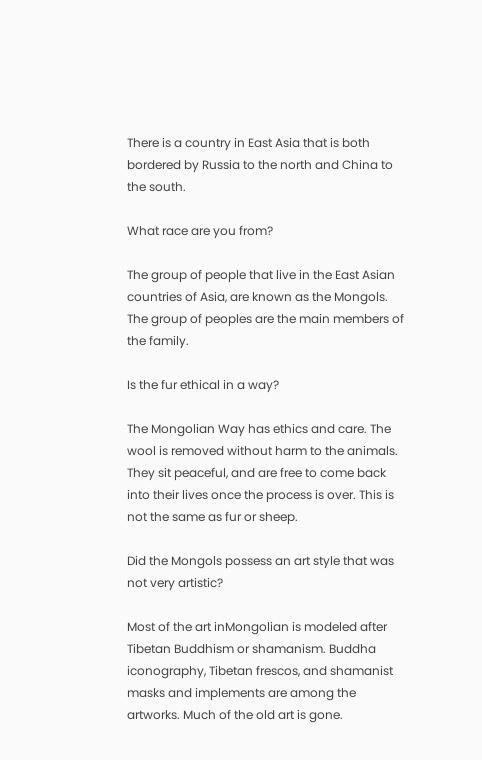There is a country in East Asia that is both bordered by Russia to the north and China to the south.

What race are you from?

The group of people that live in the East Asian countries of Asia, are known as the Mongols. The group of peoples are the main members of the family.

Is the fur ethical in a way?

The Mongolian Way has ethics and care. The wool is removed without harm to the animals. They sit peaceful, and are free to come back into their lives once the process is over. This is not the same as fur or sheep.

Did the Mongols possess an art style that was not very artistic?

Most of the art inMongolian is modeled after Tibetan Buddhism or shamanism. Buddha iconography, Tibetan frescos, and shamanist masks and implements are among the artworks. Much of the old art is gone.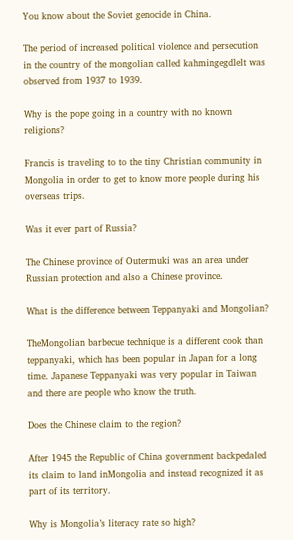You know about the Soviet genocide in China.

The period of increased political violence and persecution in the country of the mongolian called kahmingegdlelt was observed from 1937 to 1939.

Why is the pope going in a country with no known religions?

Francis is traveling to to the tiny Christian community in Mongolia in order to get to know more people during his overseas trips.

Was it ever part of Russia?

The Chinese province of Outermuki was an area under Russian protection and also a Chinese province.

What is the difference between Teppanyaki and Mongolian?

TheMongolian barbecue technique is a different cook than teppanyaki, which has been popular in Japan for a long time. Japanese Teppanyaki was very popular in Taiwan and there are people who know the truth.

Does the Chinese claim to the region?

After 1945 the Republic of China government backpedaled its claim to land inMongolia and instead recognized it as part of its territory.

Why is Mongolia’s literacy rate so high?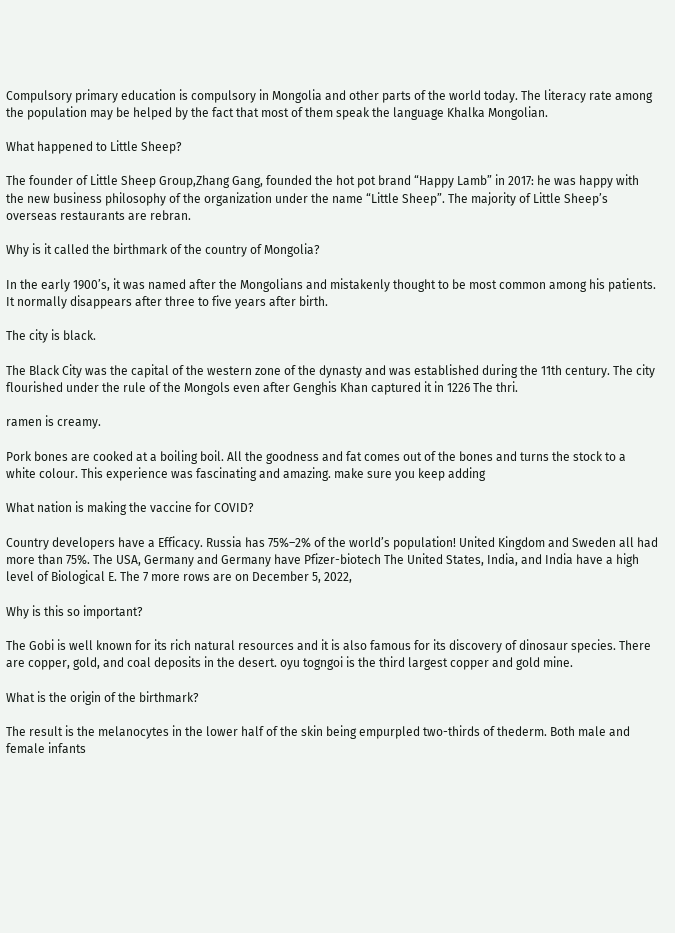Compulsory primary education is compulsory in Mongolia and other parts of the world today. The literacy rate among the population may be helped by the fact that most of them speak the language Khalka Mongolian.

What happened to Little Sheep?

The founder of Little Sheep Group,Zhang Gang, founded the hot pot brand “Happy Lamb” in 2017: he was happy with the new business philosophy of the organization under the name “Little Sheep”. The majority of Little Sheep’s overseas restaurants are rebran.

Why is it called the birthmark of the country of Mongolia?

In the early 1900’s, it was named after the Mongolians and mistakenly thought to be most common among his patients. It normally disappears after three to five years after birth.

The city is black.

The Black City was the capital of the western zone of the dynasty and was established during the 11th century. The city flourished under the rule of the Mongols even after Genghis Khan captured it in 1226 The thri.

ramen is creamy.

Pork bones are cooked at a boiling boil. All the goodness and fat comes out of the bones and turns the stock to a white colour. This experience was fascinating and amazing. make sure you keep adding

What nation is making the vaccine for COVID?

Country developers have a Efficacy. Russia has 75%–2% of the world’s population! United Kingdom and Sweden all had more than 75%. The USA, Germany and Germany have Pfizer-biotech The United States, India, and India have a high level of Biological E. The 7 more rows are on December 5, 2022,

Why is this so important?

The Gobi is well known for its rich natural resources and it is also famous for its discovery of dinosaur species. There are copper, gold, and coal deposits in the desert. oyu togngoi is the third largest copper and gold mine.

What is the origin of the birthmark?

The result is the melanocytes in the lower half of the skin being empurpled two-thirds of thederm. Both male and female infants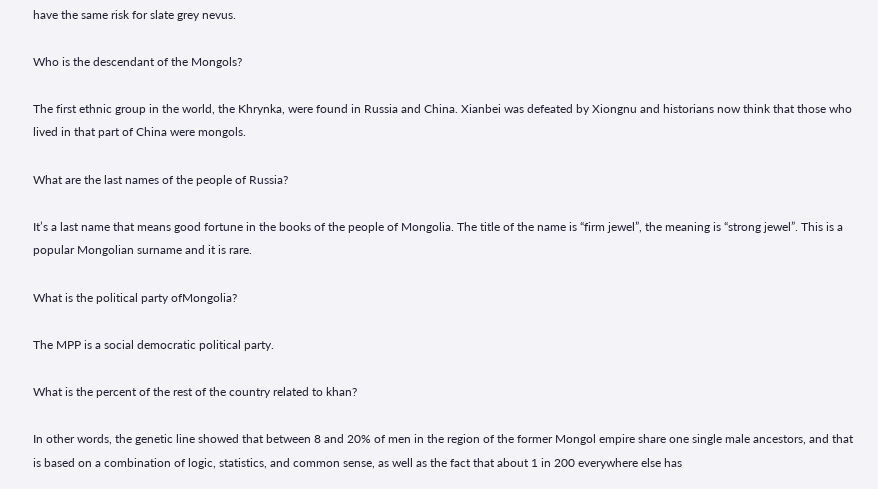have the same risk for slate grey nevus.

Who is the descendant of the Mongols?

The first ethnic group in the world, the Khrynka, were found in Russia and China. Xianbei was defeated by Xiongnu and historians now think that those who lived in that part of China were mongols.

What are the last names of the people of Russia?

It’s a last name that means good fortune in the books of the people of Mongolia. The title of the name is “firm jewel”, the meaning is “strong jewel”. This is a popular Mongolian surname and it is rare.

What is the political party ofMongolia?

The MPP is a social democratic political party.

What is the percent of the rest of the country related to khan?

In other words, the genetic line showed that between 8 and 20% of men in the region of the former Mongol empire share one single male ancestors, and that is based on a combination of logic, statistics, and common sense, as well as the fact that about 1 in 200 everywhere else has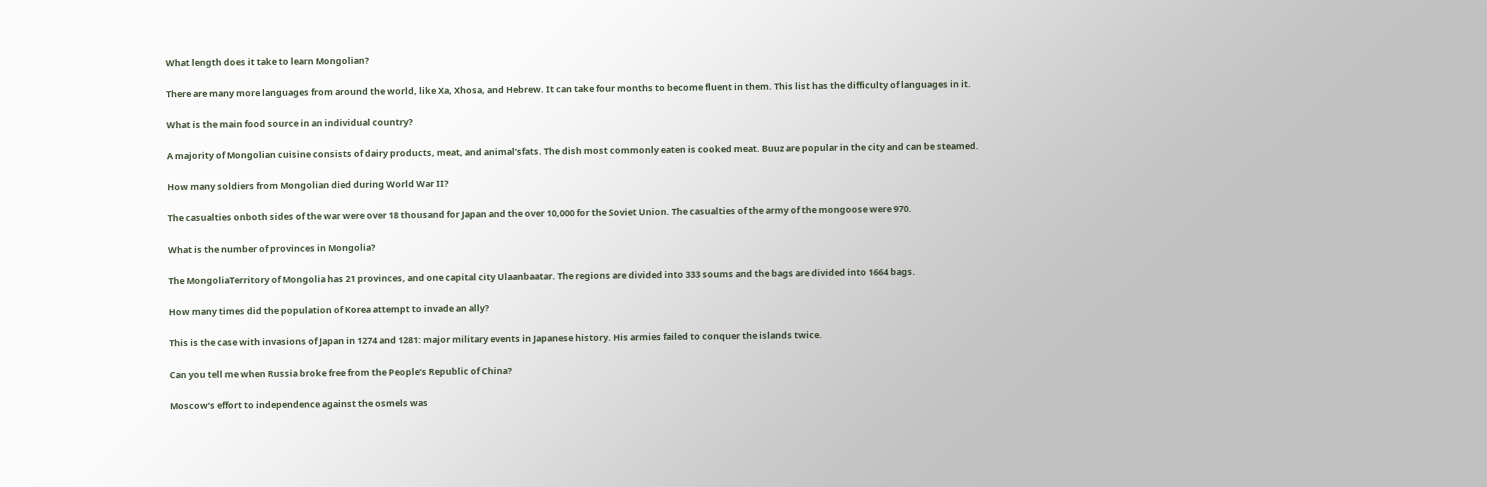What length does it take to learn Mongolian?

There are many more languages from around the world, like Xa, Xhosa, and Hebrew. It can take four months to become fluent in them. This list has the difficulty of languages in it.

What is the main food source in an individual country?

A majority of Mongolian cuisine consists of dairy products, meat, and animal’sfats. The dish most commonly eaten is cooked meat. Buuz are popular in the city and can be steamed.

How many soldiers from Mongolian died during World War II?

The casualties onboth sides of the war were over 18 thousand for Japan and the over 10,000 for the Soviet Union. The casualties of the army of the mongoose were 970.

What is the number of provinces in Mongolia?

The MongoliaTerritory of Mongolia has 21 provinces, and one capital city Ulaanbaatar. The regions are divided into 333 soums and the bags are divided into 1664 bags.

How many times did the population of Korea attempt to invade an ally?

This is the case with invasions of Japan in 1274 and 1281: major military events in Japanese history. His armies failed to conquer the islands twice.

Can you tell me when Russia broke free from the People’s Republic of China?

Moscow’s effort to independence against the osmels was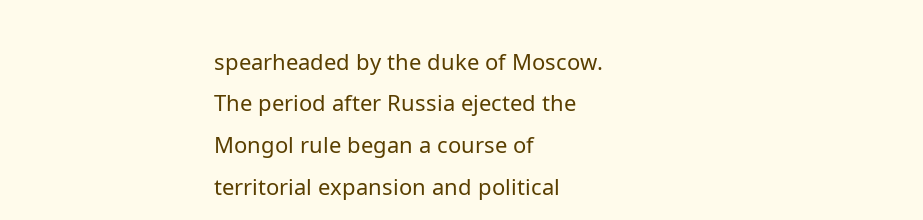spearheaded by the duke of Moscow. The period after Russia ejected the Mongol rule began a course of territorial expansion and political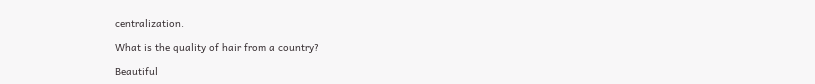centralization.

What is the quality of hair from a country?

Beautiful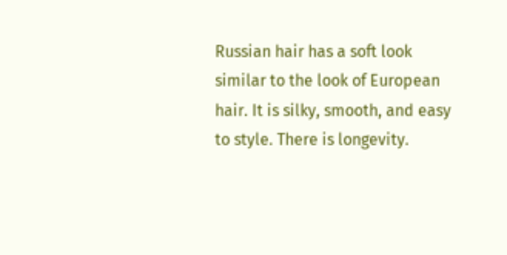Russian hair has a soft look similar to the look of European hair. It is silky, smooth, and easy to style. There is longevity.